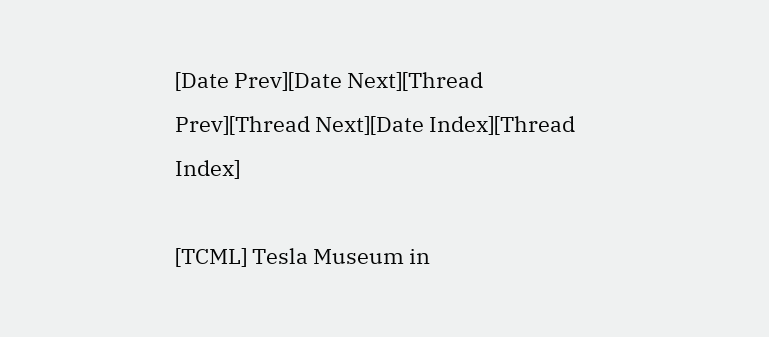[Date Prev][Date Next][Thread Prev][Thread Next][Date Index][Thread Index]

[TCML] Tesla Museum in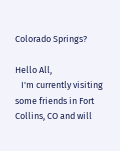Colorado Springs?

Hello All,
   I'm currently visiting some friends in Fort Collins, CO and will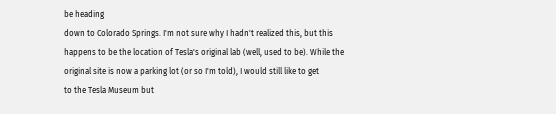be heading
down to Colorado Springs. I'm not sure why I hadn't realized this, but this
happens to be the location of Tesla's original lab (well, used to be). While the
original site is now a parking lot (or so I'm told), I would still like to get
to the Tesla Museum but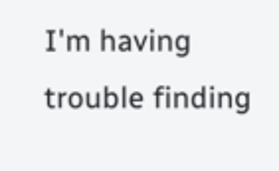I'm having trouble finding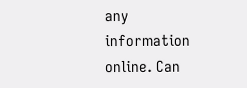any information online. Can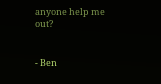anyone help me out?


- Ben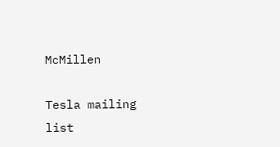McMillen

Tesla mailing list